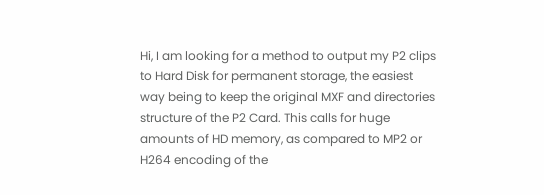Hi, I am looking for a method to output my P2 clips to Hard Disk for permanent storage, the easiest way being to keep the original MXF and directories structure of the P2 Card. This calls for huge amounts of HD memory, as compared to MP2 or H264 encoding of the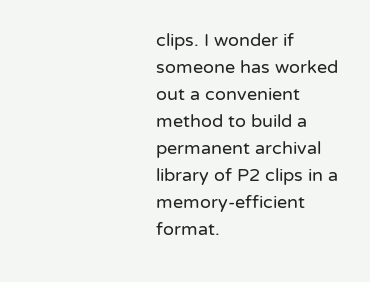clips. I wonder if someone has worked out a convenient method to build a permanent archival library of P2 clips in a memory-efficient format.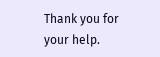Thank you for your help.